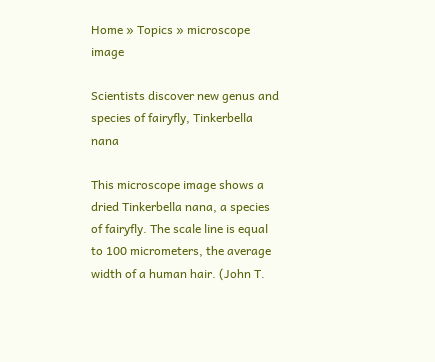Home » Topics » microscope image

Scientists discover new genus and species of fairyfly, Tinkerbella nana

This microscope image shows a dried Tinkerbella nana, a species of fairyfly. The scale line is equal to 100 micrometers, the average width of a human hair. (John T.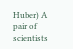Huber) A pair of scientists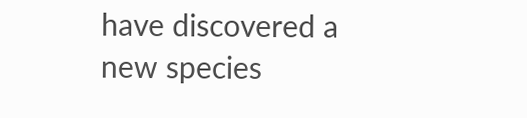have discovered a new species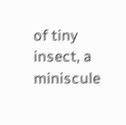of tiny insect, a miniscule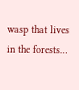wasp that lives in the forests…